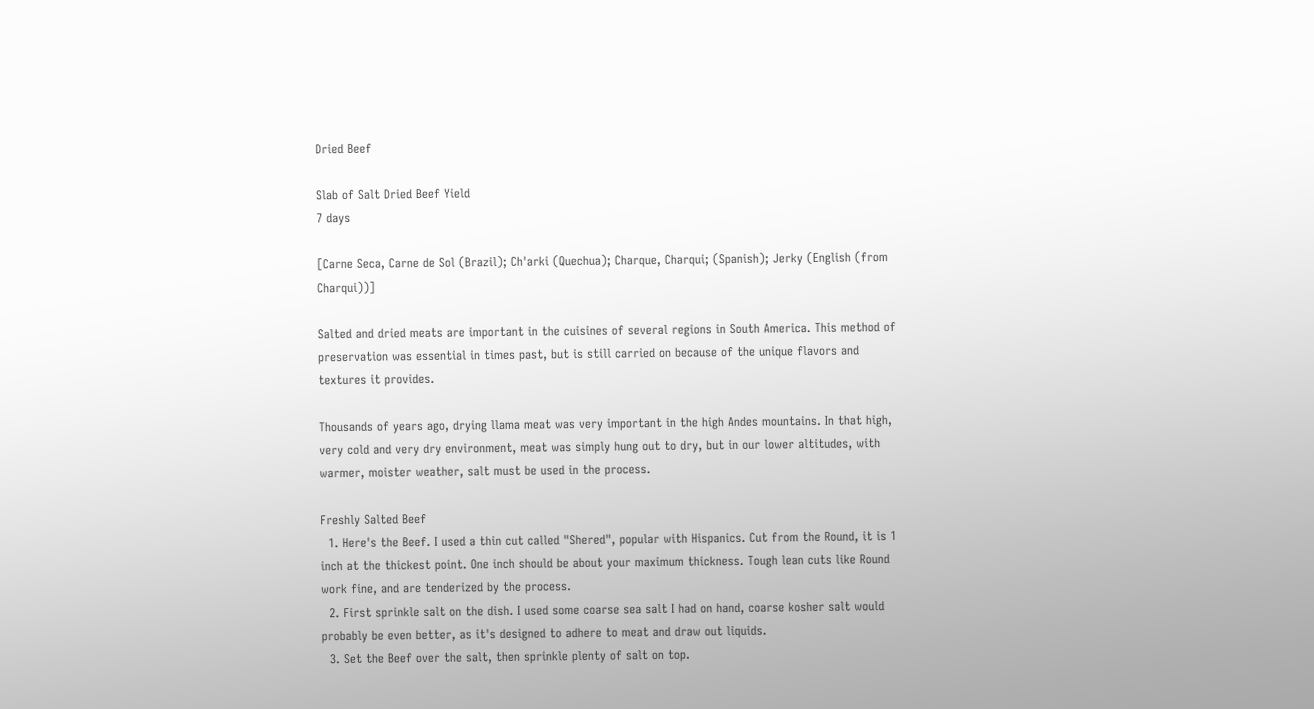Dried Beef

Slab of Salt Dried Beef Yield
7 days

[Carne Seca, Carne de Sol (Brazil); Ch'arki (Quechua); Charque, Charqui; (Spanish); Jerky (English (from Charqui))]

Salted and dried meats are important in the cuisines of several regions in South America. This method of preservation was essential in times past, but is still carried on because of the unique flavors and textures it provides.

Thousands of years ago, drying llama meat was very important in the high Andes mountains. In that high, very cold and very dry environment, meat was simply hung out to dry, but in our lower altitudes, with warmer, moister weather, salt must be used in the process.

Freshly Salted Beef
  1. Here's the Beef. I used a thin cut called "Shered", popular with Hispanics. Cut from the Round, it is 1 inch at the thickest point. One inch should be about your maximum thickness. Tough lean cuts like Round work fine, and are tenderized by the process.
  2. First sprinkle salt on the dish. I used some coarse sea salt I had on hand, coarse kosher salt would probably be even better, as it's designed to adhere to meat and draw out liquids.
  3. Set the Beef over the salt, then sprinkle plenty of salt on top.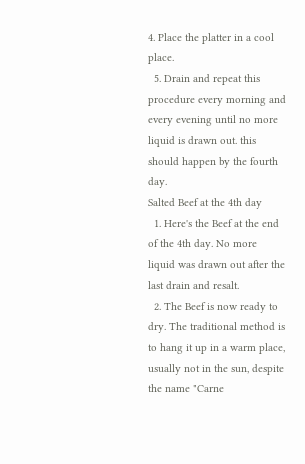4. Place the platter in a cool place.
  5. Drain and repeat this procedure every morning and every evening until no more liquid is drawn out. this should happen by the fourth day.
Salted Beef at the 4th day
  1. Here's the Beef at the end of the 4th day. No more liquid was drawn out after the last drain and resalt.
  2. The Beef is now ready to dry. The traditional method is to hang it up in a warm place, usually not in the sun, despite the name "Carne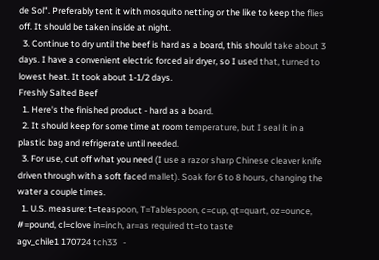de Sol". Preferably tent it with mosquito netting or the like to keep the flies off. It should be taken inside at night.
  3. Continue to dry until the beef is hard as a board, this should take about 3 days. I have a convenient electric forced air dryer, so I used that, turned to lowest heat. It took about 1-1/2 days.
Freshly Salted Beef
  1. Here's the finished product - hard as a board.
  2. It should keep for some time at room temperature, but I seal it in a plastic bag and refrigerate until needed.
  3. For use, cut off what you need (I use a razor sharp Chinese cleaver knife driven through with a soft faced mallet). Soak for 6 to 8 hours, changing the water a couple times.
  1. U.S. measure: t=teaspoon, T=Tablespoon, c=cup, qt=quart, oz=ounce, #=pound, cl=clove in=inch, ar=as required tt=to taste
agv_chile1 170724 tch33   -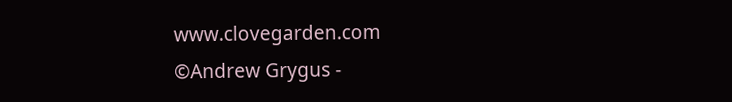www.clovegarden.com
©Andrew Grygus -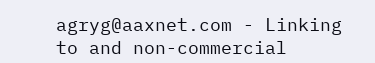agryg@aaxnet.com - Linking to and non-commercial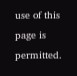use of this page is permitted.